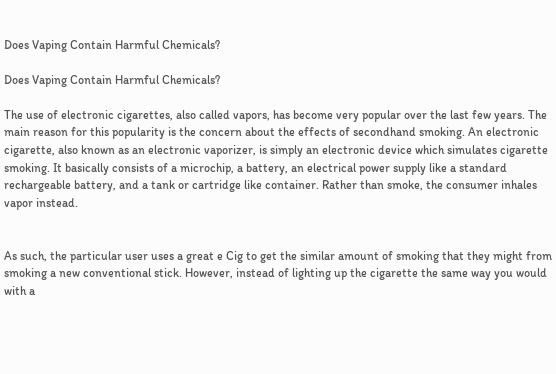Does Vaping Contain Harmful Chemicals?

Does Vaping Contain Harmful Chemicals?

The use of electronic cigarettes, also called vapors, has become very popular over the last few years. The main reason for this popularity is the concern about the effects of secondhand smoking. An electronic cigarette, also known as an electronic vaporizer, is simply an electronic device which simulates cigarette smoking. It basically consists of a microchip, a battery, an electrical power supply like a standard rechargeable battery, and a tank or cartridge like container. Rather than smoke, the consumer inhales vapor instead.


As such, the particular user uses a great e Cig to get the similar amount of smoking that they might from smoking a new conventional stick. However, instead of lighting up the cigarette the same way you would with a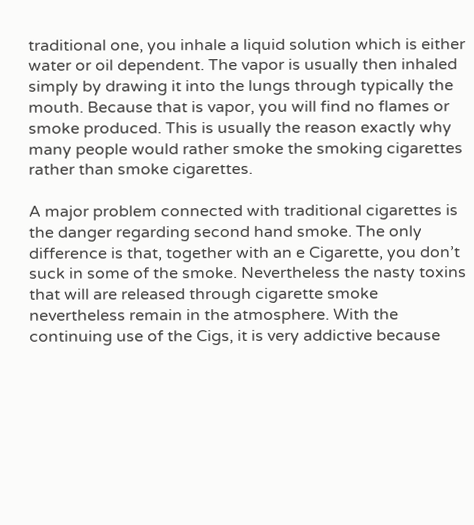traditional one, you inhale a liquid solution which is either water or oil dependent. The vapor is usually then inhaled simply by drawing it into the lungs through typically the mouth. Because that is vapor, you will find no flames or smoke produced. This is usually the reason exactly why many people would rather smoke the smoking cigarettes rather than smoke cigarettes.

A major problem connected with traditional cigarettes is the danger regarding second hand smoke. The only difference is that, together with an e Cigarette, you don’t suck in some of the smoke. Nevertheless the nasty toxins that will are released through cigarette smoke nevertheless remain in the atmosphere. With the continuing use of the Cigs, it is very addictive because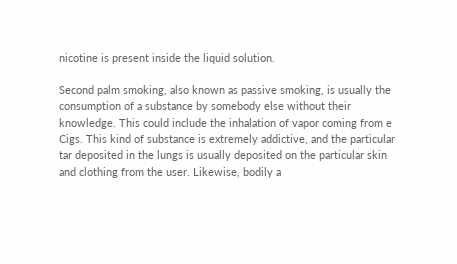nicotine is present inside the liquid solution.

Second palm smoking, also known as passive smoking, is usually the consumption of a substance by somebody else without their knowledge. This could include the inhalation of vapor coming from e Cigs. This kind of substance is extremely addictive, and the particular tar deposited in the lungs is usually deposited on the particular skin and clothing from the user. Likewise, bodily a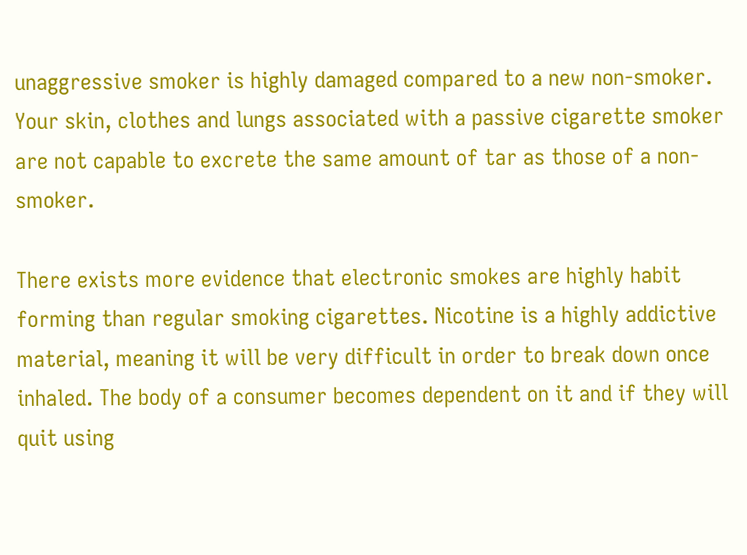unaggressive smoker is highly damaged compared to a new non-smoker. Your skin, clothes and lungs associated with a passive cigarette smoker are not capable to excrete the same amount of tar as those of a non-smoker.

There exists more evidence that electronic smokes are highly habit forming than regular smoking cigarettes. Nicotine is a highly addictive material, meaning it will be very difficult in order to break down once inhaled. The body of a consumer becomes dependent on it and if they will quit using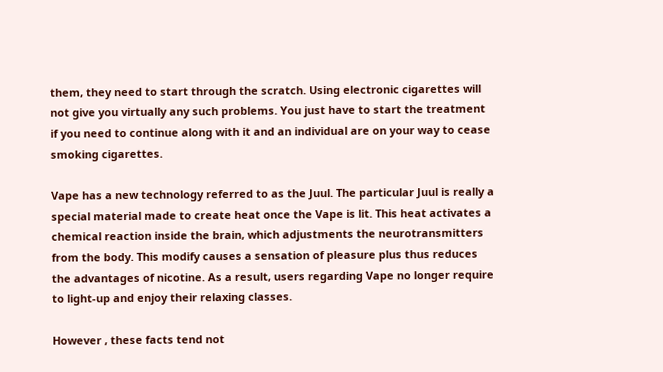them, they need to start through the scratch. Using electronic cigarettes will not give you virtually any such problems. You just have to start the treatment if you need to continue along with it and an individual are on your way to cease smoking cigarettes.

Vape has a new technology referred to as the Juul. The particular Juul is really a special material made to create heat once the Vape is lit. This heat activates a chemical reaction inside the brain, which adjustments the neurotransmitters from the body. This modify causes a sensation of pleasure plus thus reduces the advantages of nicotine. As a result, users regarding Vape no longer require to light-up and enjoy their relaxing classes.

However , these facts tend not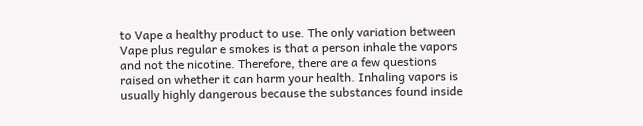to Vape a healthy product to use. The only variation between Vape plus regular e smokes is that a person inhale the vapors and not the nicotine. Therefore, there are a few questions raised on whether it can harm your health. Inhaling vapors is usually highly dangerous because the substances found inside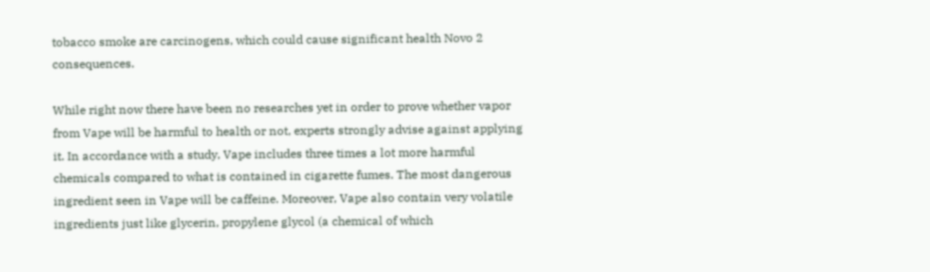tobacco smoke are carcinogens, which could cause significant health Novo 2 consequences.

While right now there have been no researches yet in order to prove whether vapor from Vape will be harmful to health or not, experts strongly advise against applying it. In accordance with a study, Vape includes three times a lot more harmful chemicals compared to what is contained in cigarette fumes. The most dangerous ingredient seen in Vape will be caffeine. Moreover, Vape also contain very volatile ingredients just like glycerin, propylene glycol (a chemical of which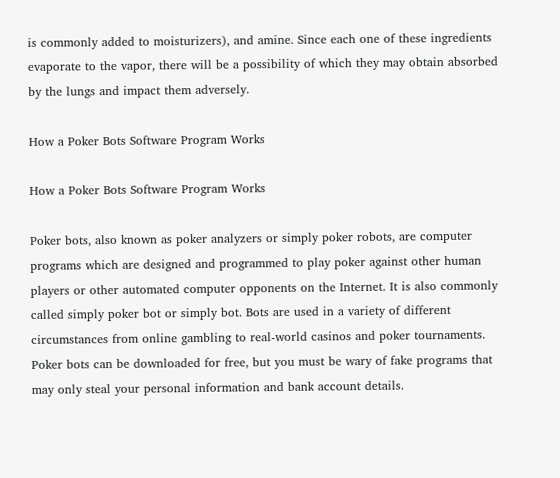is commonly added to moisturizers), and amine. Since each one of these ingredients evaporate to the vapor, there will be a possibility of which they may obtain absorbed by the lungs and impact them adversely.

How a Poker Bots Software Program Works

How a Poker Bots Software Program Works

Poker bots, also known as poker analyzers or simply poker robots, are computer programs which are designed and programmed to play poker against other human players or other automated computer opponents on the Internet. It is also commonly called simply poker bot or simply bot. Bots are used in a variety of different circumstances from online gambling to real-world casinos and poker tournaments. Poker bots can be downloaded for free, but you must be wary of fake programs that may only steal your personal information and bank account details.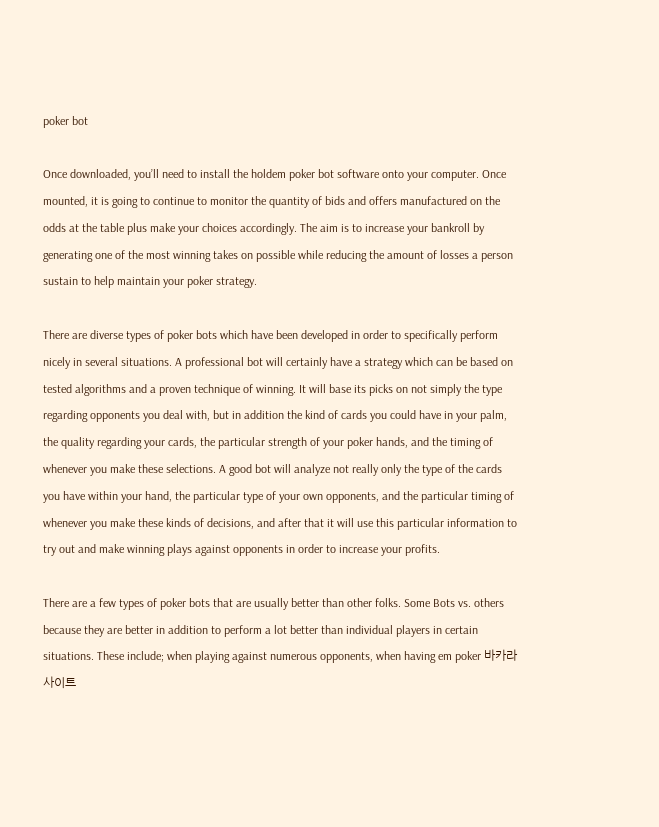poker bot

Once downloaded, you’ll need to install the holdem poker bot software onto your computer. Once mounted, it is going to continue to monitor the quantity of bids and offers manufactured on the odds at the table plus make your choices accordingly. The aim is to increase your bankroll by generating one of the most winning takes on possible while reducing the amount of losses a person sustain to help maintain your poker strategy.

There are diverse types of poker bots which have been developed in order to specifically perform nicely in several situations. A professional bot will certainly have a strategy which can be based on tested algorithms and a proven technique of winning. It will base its picks on not simply the type regarding opponents you deal with, but in addition the kind of cards you could have in your palm, the quality regarding your cards, the particular strength of your poker hands, and the timing of whenever you make these selections. A good bot will analyze not really only the type of the cards you have within your hand, the particular type of your own opponents, and the particular timing of whenever you make these kinds of decisions, and after that it will use this particular information to try out and make winning plays against opponents in order to increase your profits.

There are a few types of poker bots that are usually better than other folks. Some Bots vs. others because they are better in addition to perform a lot better than individual players in certain situations. These include; when playing against numerous opponents, when having em poker 바카라사이트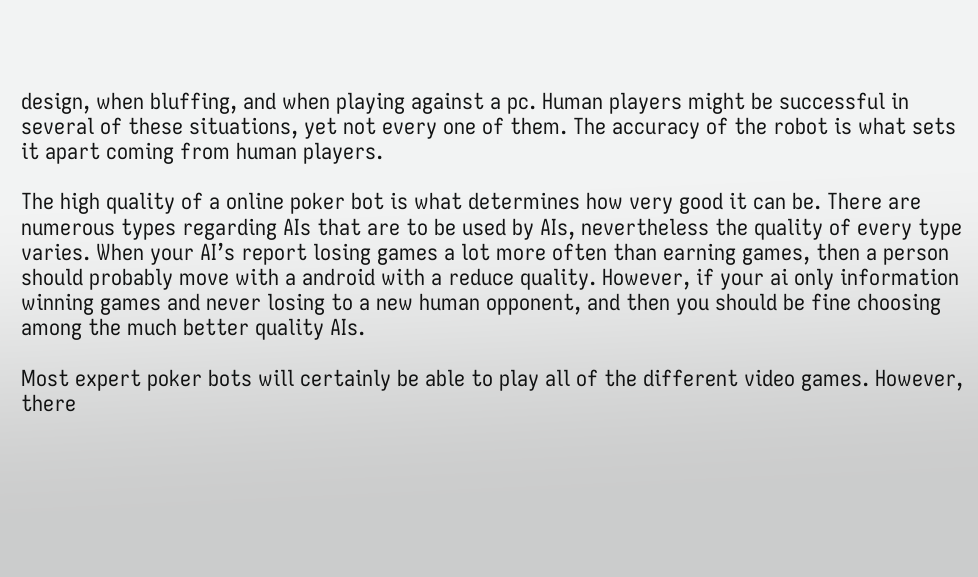design, when bluffing, and when playing against a pc. Human players might be successful in several of these situations, yet not every one of them. The accuracy of the robot is what sets it apart coming from human players.

The high quality of a online poker bot is what determines how very good it can be. There are numerous types regarding AIs that are to be used by AIs, nevertheless the quality of every type varies. When your AI’s report losing games a lot more often than earning games, then a person should probably move with a android with a reduce quality. However, if your ai only information winning games and never losing to a new human opponent, and then you should be fine choosing among the much better quality AIs.

Most expert poker bots will certainly be able to play all of the different video games. However, there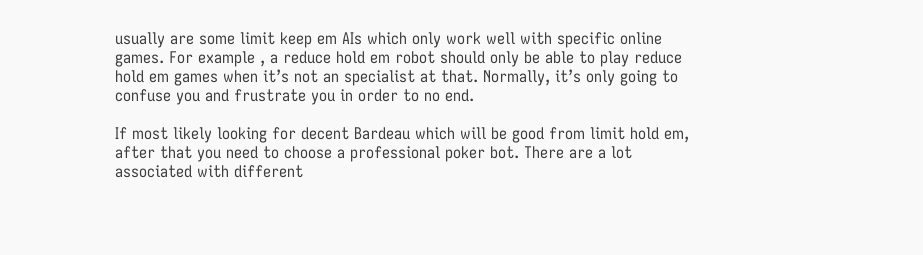usually are some limit keep em AIs which only work well with specific online games. For example , a reduce hold em robot should only be able to play reduce hold em games when it’s not an specialist at that. Normally, it’s only going to confuse you and frustrate you in order to no end.

If most likely looking for decent Bardeau which will be good from limit hold em, after that you need to choose a professional poker bot. There are a lot associated with different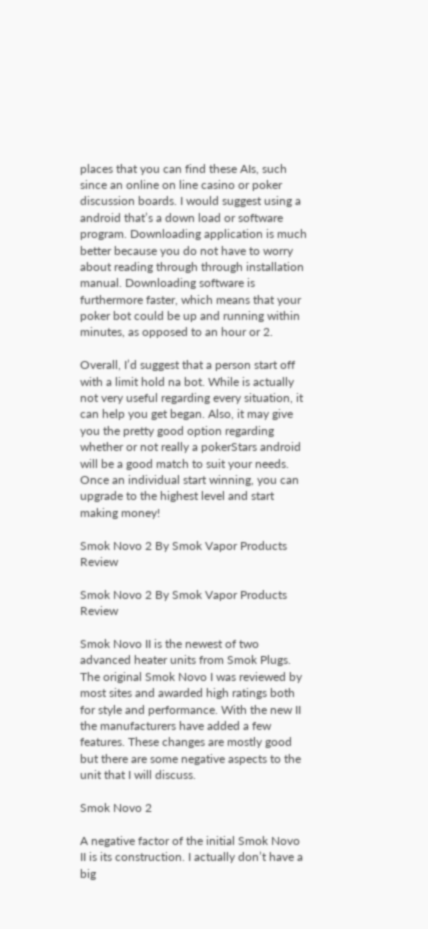places that you can find these AIs, such since an online on line casino or poker discussion boards. I would suggest using a android that’s a down load or software program. Downloading application is much better because you do not have to worry about reading through through installation manual. Downloading software is furthermore faster, which means that your poker bot could be up and running within minutes, as opposed to an hour or 2.

Overall, I’d suggest that a person start off with a limit hold na bot. While is actually not very useful regarding every situation, it can help you get began. Also, it may give you the pretty good option regarding whether or not really a pokerStars android will be a good match to suit your needs. Once an individual start winning, you can upgrade to the highest level and start making money!

Smok Novo 2 By Smok Vapor Products Review

Smok Novo 2 By Smok Vapor Products Review

Smok Novo II is the newest of two advanced heater units from Smok Plugs. The original Smok Novo I was reviewed by most sites and awarded high ratings both for style and performance. With the new II the manufacturers have added a few features. These changes are mostly good but there are some negative aspects to the unit that I will discuss.

Smok Novo 2

A negative factor of the initial Smok Novo II is its construction. I actually don’t have a big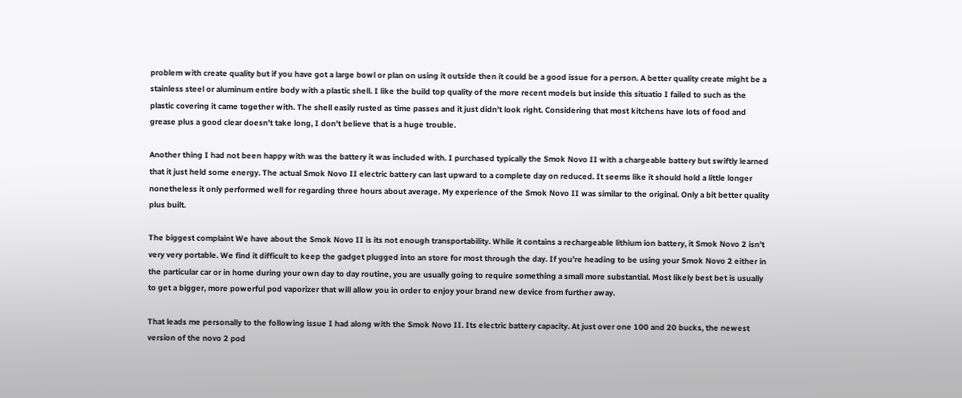problem with create quality but if you have got a large bowl or plan on using it outside then it could be a good issue for a person. A better quality create might be a stainless steel or aluminum entire body with a plastic shell. I like the build top quality of the more recent models but inside this situatio I failed to such as the plastic covering it came together with. The shell easily rusted as time passes and it just didn’t look right. Considering that most kitchens have lots of food and grease plus a good clear doesn’t take long, I don’t believe that is a huge trouble.

Another thing I had not been happy with was the battery it was included with. I purchased typically the Smok Novo II with a chargeable battery but swiftly learned that it just held some energy. The actual Smok Novo II electric battery can last upward to a complete day on reduced. It seems like it should hold a little longer nonetheless it only performed well for regarding three hours about average. My experience of the Smok Novo II was similar to the original. Only a bit better quality plus built.

The biggest complaint We have about the Smok Novo II is its not enough transportability. While it contains a rechargeable lithium ion battery, it Smok Novo 2 isn’t very very portable. We find it difficult to keep the gadget plugged into an store for most through the day. If you’re heading to be using your Smok Novo 2 either in the particular car or in home during your own day to day routine, you are usually going to require something a small more substantial. Most likely best bet is usually to get a bigger, more powerful pod vaporizer that will allow you in order to enjoy your brand new device from further away.

That leads me personally to the following issue I had along with the Smok Novo II. Its electric battery capacity. At just over one 100 and 20 bucks, the newest version of the novo 2 pod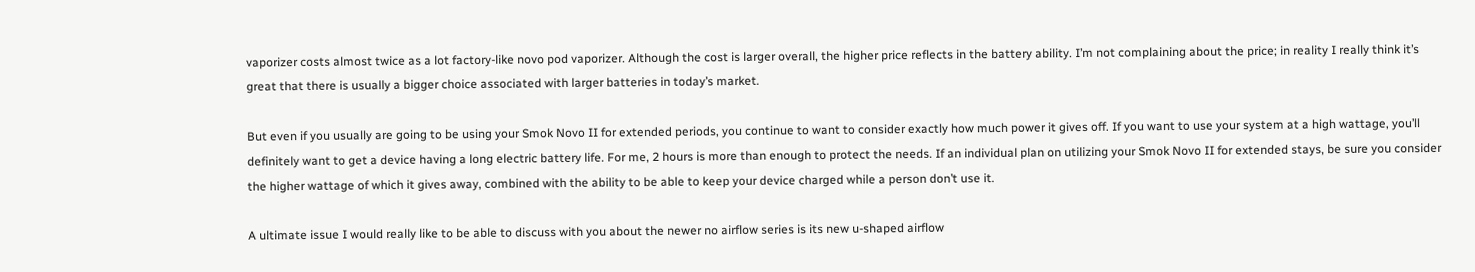vaporizer costs almost twice as a lot factory-like novo pod vaporizer. Although the cost is larger overall, the higher price reflects in the battery ability. I’m not complaining about the price; in reality I really think it’s great that there is usually a bigger choice associated with larger batteries in today’s market.

But even if you usually are going to be using your Smok Novo II for extended periods, you continue to want to consider exactly how much power it gives off. If you want to use your system at a high wattage, you’ll definitely want to get a device having a long electric battery life. For me, 2 hours is more than enough to protect the needs. If an individual plan on utilizing your Smok Novo II for extended stays, be sure you consider the higher wattage of which it gives away, combined with the ability to be able to keep your device charged while a person don’t use it.

A ultimate issue I would really like to be able to discuss with you about the newer no airflow series is its new u-shaped airflow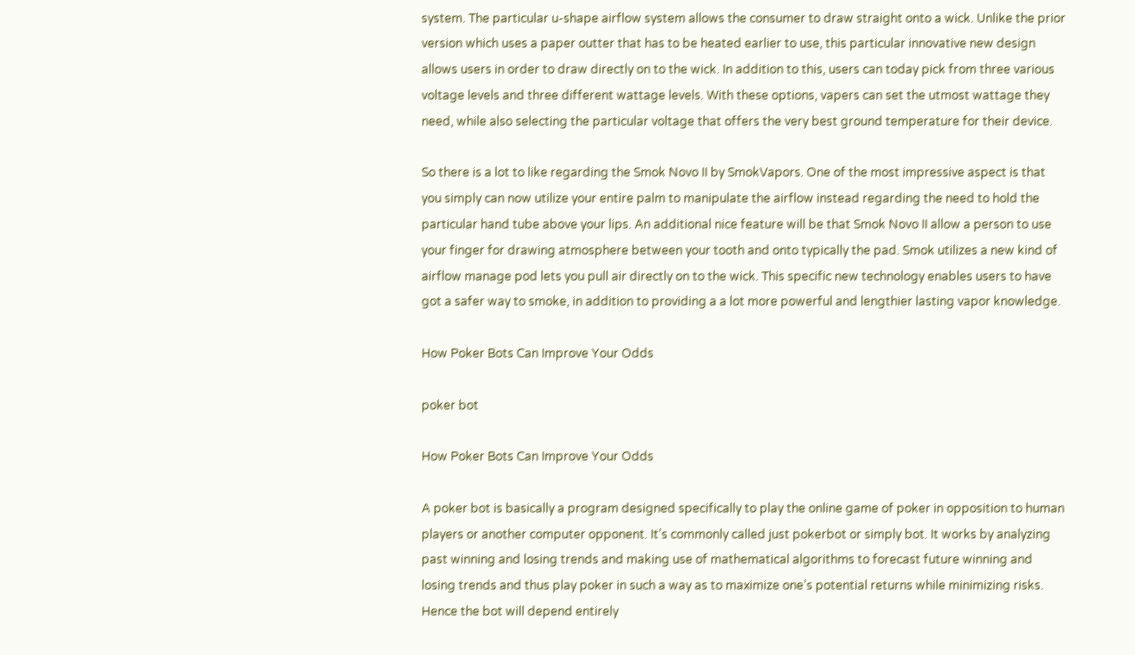system. The particular u-shape airflow system allows the consumer to draw straight onto a wick. Unlike the prior version which uses a paper outter that has to be heated earlier to use, this particular innovative new design allows users in order to draw directly on to the wick. In addition to this, users can today pick from three various voltage levels and three different wattage levels. With these options, vapers can set the utmost wattage they need, while also selecting the particular voltage that offers the very best ground temperature for their device.

So there is a lot to like regarding the Smok Novo II by SmokVapors. One of the most impressive aspect is that you simply can now utilize your entire palm to manipulate the airflow instead regarding the need to hold the particular hand tube above your lips. An additional nice feature will be that Smok Novo II allow a person to use your finger for drawing atmosphere between your tooth and onto typically the pad. Smok utilizes a new kind of airflow manage pod lets you pull air directly on to the wick. This specific new technology enables users to have got a safer way to smoke, in addition to providing a a lot more powerful and lengthier lasting vapor knowledge.

How Poker Bots Can Improve Your Odds

poker bot

How Poker Bots Can Improve Your Odds

A poker bot is basically a program designed specifically to play the online game of poker in opposition to human players or another computer opponent. It’s commonly called just pokerbot or simply bot. It works by analyzing past winning and losing trends and making use of mathematical algorithms to forecast future winning and losing trends and thus play poker in such a way as to maximize one’s potential returns while minimizing risks. Hence the bot will depend entirely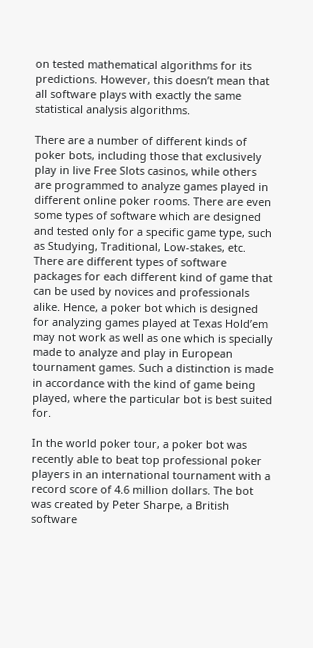on tested mathematical algorithms for its predictions. However, this doesn’t mean that all software plays with exactly the same statistical analysis algorithms.

There are a number of different kinds of poker bots, including those that exclusively play in live Free Slots casinos, while others are programmed to analyze games played in different online poker rooms. There are even some types of software which are designed and tested only for a specific game type, such as Studying, Traditional, Low-stakes, etc. There are different types of software packages for each different kind of game that can be used by novices and professionals alike. Hence, a poker bot which is designed for analyzing games played at Texas Hold’em may not work as well as one which is specially made to analyze and play in European tournament games. Such a distinction is made in accordance with the kind of game being played, where the particular bot is best suited for.

In the world poker tour, a poker bot was recently able to beat top professional poker players in an international tournament with a record score of 4.6 million dollars. The bot was created by Peter Sharpe, a British software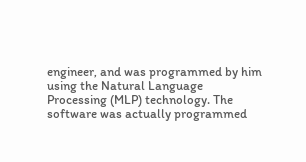engineer, and was programmed by him using the Natural Language Processing (MLP) technology. The software was actually programmed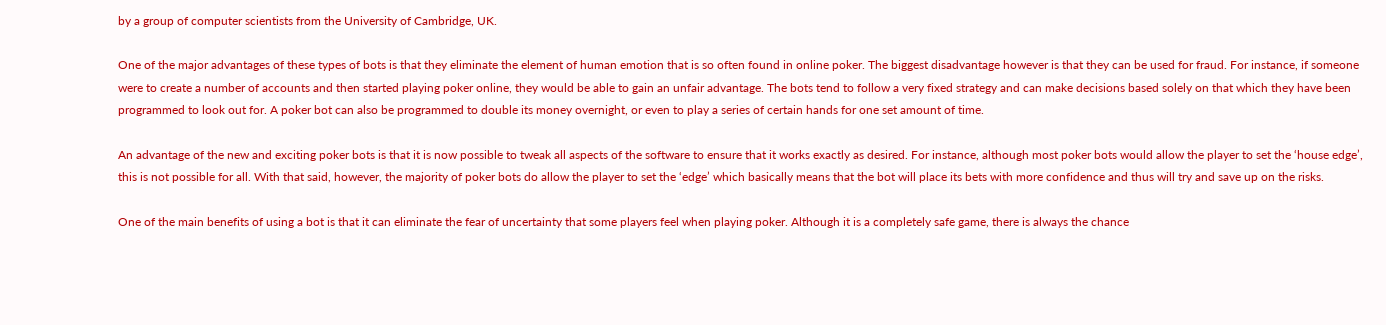by a group of computer scientists from the University of Cambridge, UK.

One of the major advantages of these types of bots is that they eliminate the element of human emotion that is so often found in online poker. The biggest disadvantage however is that they can be used for fraud. For instance, if someone were to create a number of accounts and then started playing poker online, they would be able to gain an unfair advantage. The bots tend to follow a very fixed strategy and can make decisions based solely on that which they have been programmed to look out for. A poker bot can also be programmed to double its money overnight, or even to play a series of certain hands for one set amount of time.

An advantage of the new and exciting poker bots is that it is now possible to tweak all aspects of the software to ensure that it works exactly as desired. For instance, although most poker bots would allow the player to set the ‘house edge’, this is not possible for all. With that said, however, the majority of poker bots do allow the player to set the ‘edge’ which basically means that the bot will place its bets with more confidence and thus will try and save up on the risks.

One of the main benefits of using a bot is that it can eliminate the fear of uncertainty that some players feel when playing poker. Although it is a completely safe game, there is always the chance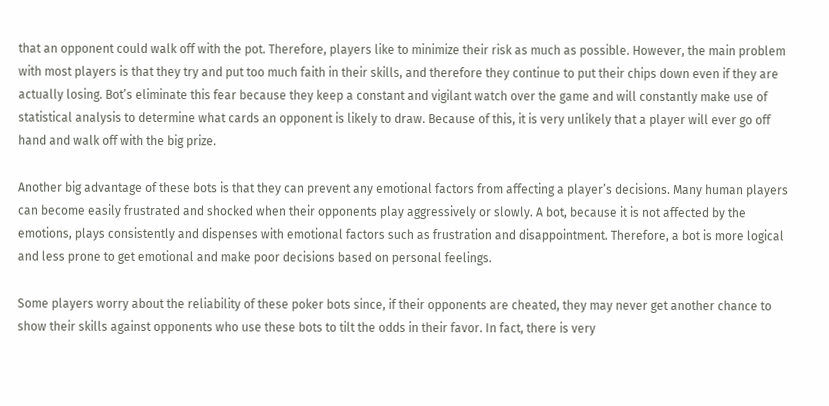that an opponent could walk off with the pot. Therefore, players like to minimize their risk as much as possible. However, the main problem with most players is that they try and put too much faith in their skills, and therefore they continue to put their chips down even if they are actually losing. Bot’s eliminate this fear because they keep a constant and vigilant watch over the game and will constantly make use of statistical analysis to determine what cards an opponent is likely to draw. Because of this, it is very unlikely that a player will ever go off hand and walk off with the big prize.

Another big advantage of these bots is that they can prevent any emotional factors from affecting a player’s decisions. Many human players can become easily frustrated and shocked when their opponents play aggressively or slowly. A bot, because it is not affected by the emotions, plays consistently and dispenses with emotional factors such as frustration and disappointment. Therefore, a bot is more logical and less prone to get emotional and make poor decisions based on personal feelings.

Some players worry about the reliability of these poker bots since, if their opponents are cheated, they may never get another chance to show their skills against opponents who use these bots to tilt the odds in their favor. In fact, there is very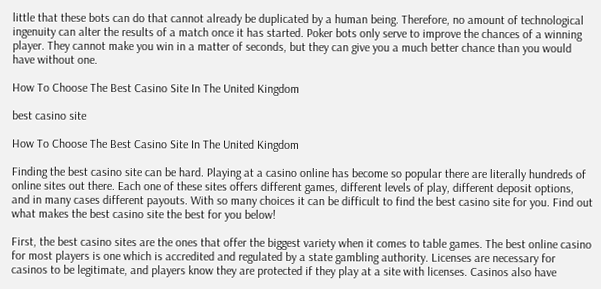little that these bots can do that cannot already be duplicated by a human being. Therefore, no amount of technological ingenuity can alter the results of a match once it has started. Poker bots only serve to improve the chances of a winning player. They cannot make you win in a matter of seconds, but they can give you a much better chance than you would have without one.

How To Choose The Best Casino Site In The United Kingdom

best casino site

How To Choose The Best Casino Site In The United Kingdom

Finding the best casino site can be hard. Playing at a casino online has become so popular there are literally hundreds of online sites out there. Each one of these sites offers different games, different levels of play, different deposit options, and in many cases different payouts. With so many choices it can be difficult to find the best casino site for you. Find out what makes the best casino site the best for you below!

First, the best casino sites are the ones that offer the biggest variety when it comes to table games. The best online casino for most players is one which is accredited and regulated by a state gambling authority. Licenses are necessary for casinos to be legitimate, and players know they are protected if they play at a site with licenses. Casinos also have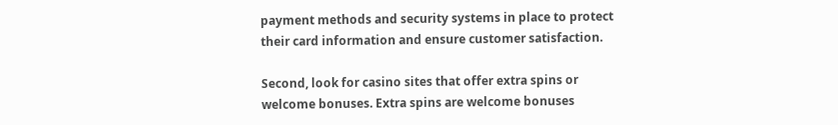payment methods and security systems in place to protect their card information and ensure customer satisfaction.

Second, look for casino sites that offer extra spins or welcome bonuses. Extra spins are welcome bonuses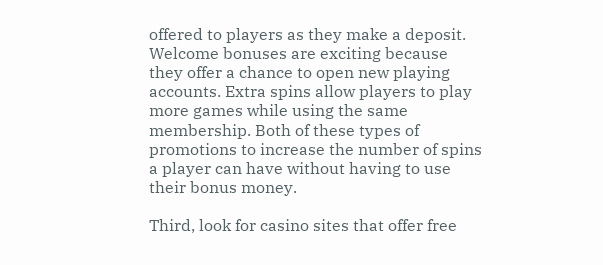offered to players as they make a deposit. Welcome bonuses are exciting because they offer a chance to open new playing accounts. Extra spins allow players to play more games while using the same membership. Both of these types of promotions to increase the number of spins a player can have without having to use their bonus money.

Third, look for casino sites that offer free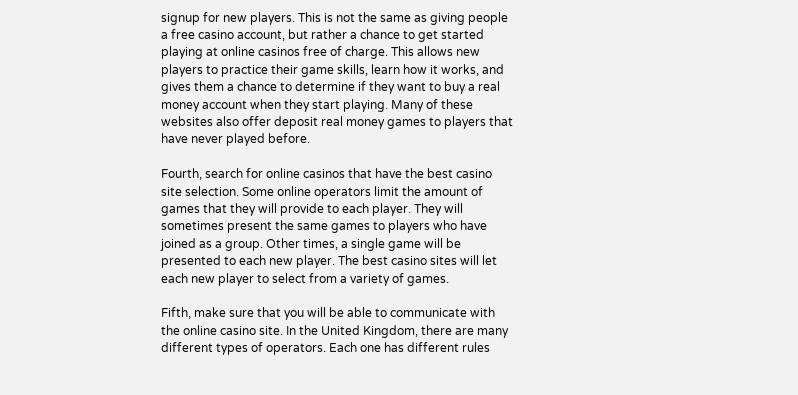signup for new players. This is not the same as giving people a free casino account, but rather a chance to get started playing at online casinos free of charge. This allows new players to practice their game skills, learn how it works, and gives them a chance to determine if they want to buy a real money account when they start playing. Many of these websites also offer deposit real money games to players that have never played before.

Fourth, search for online casinos that have the best casino site selection. Some online operators limit the amount of games that they will provide to each player. They will sometimes present the same games to players who have joined as a group. Other times, a single game will be presented to each new player. The best casino sites will let each new player to select from a variety of games.

Fifth, make sure that you will be able to communicate with the online casino site. In the United Kingdom, there are many different types of operators. Each one has different rules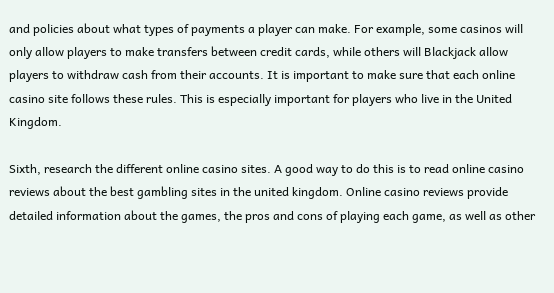and policies about what types of payments a player can make. For example, some casinos will only allow players to make transfers between credit cards, while others will Blackjack allow players to withdraw cash from their accounts. It is important to make sure that each online casino site follows these rules. This is especially important for players who live in the United Kingdom.

Sixth, research the different online casino sites. A good way to do this is to read online casino reviews about the best gambling sites in the united kingdom. Online casino reviews provide detailed information about the games, the pros and cons of playing each game, as well as other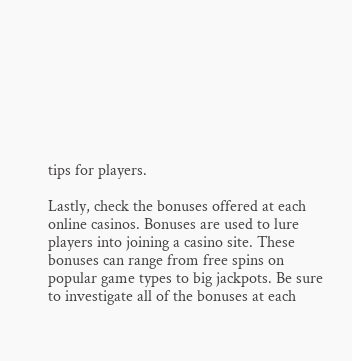tips for players.

Lastly, check the bonuses offered at each online casinos. Bonuses are used to lure players into joining a casino site. These bonuses can range from free spins on popular game types to big jackpots. Be sure to investigate all of the bonuses at each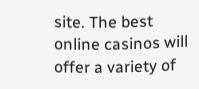site. The best online casinos will offer a variety of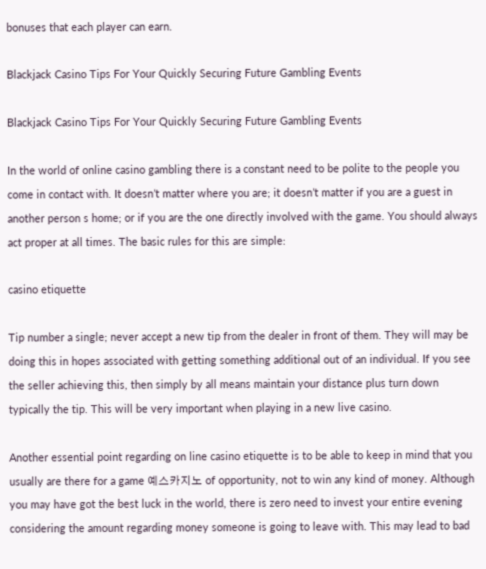bonuses that each player can earn.

Blackjack Casino Tips For Your Quickly Securing Future Gambling Events

Blackjack Casino Tips For Your Quickly Securing Future Gambling Events

In the world of online casino gambling there is a constant need to be polite to the people you come in contact with. It doesn’t matter where you are; it doesn’t matter if you are a guest in another person s home; or if you are the one directly involved with the game. You should always act proper at all times. The basic rules for this are simple:

casino etiquette

Tip number a single; never accept a new tip from the dealer in front of them. They will may be doing this in hopes associated with getting something additional out of an individual. If you see the seller achieving this, then simply by all means maintain your distance plus turn down typically the tip. This will be very important when playing in a new live casino.

Another essential point regarding on line casino etiquette is to be able to keep in mind that you usually are there for a game 예스카지노 of opportunity, not to win any kind of money. Although you may have got the best luck in the world, there is zero need to invest your entire evening considering the amount regarding money someone is going to leave with. This may lead to bad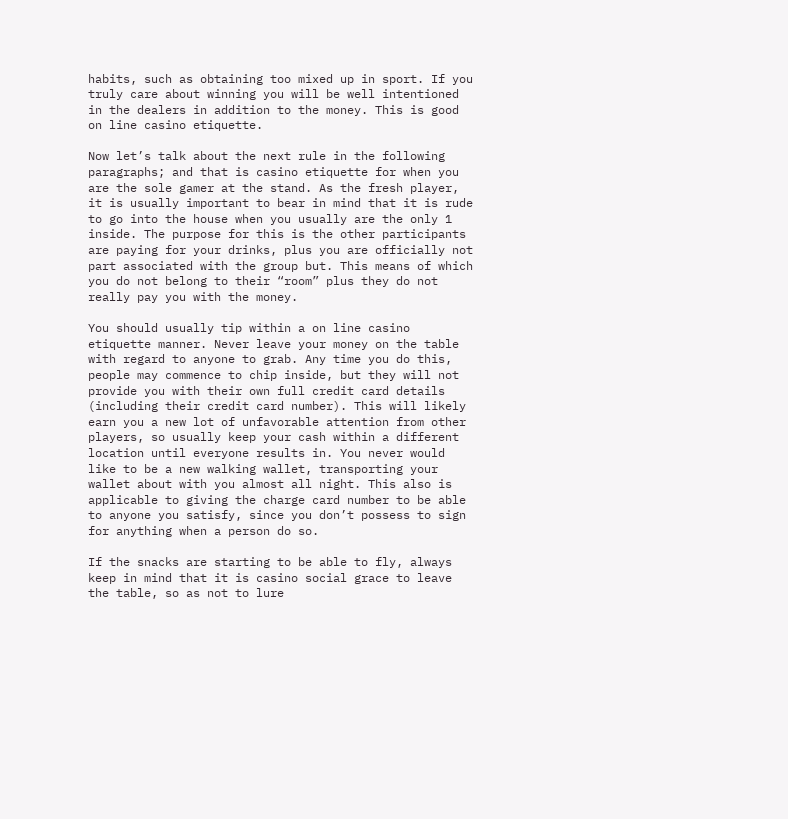habits, such as obtaining too mixed up in sport. If you truly care about winning you will be well intentioned in the dealers in addition to the money. This is good on line casino etiquette.

Now let’s talk about the next rule in the following paragraphs; and that is casino etiquette for when you are the sole gamer at the stand. As the fresh player, it is usually important to bear in mind that it is rude to go into the house when you usually are the only 1 inside. The purpose for this is the other participants are paying for your drinks, plus you are officially not part associated with the group but. This means of which you do not belong to their “room” plus they do not really pay you with the money.

You should usually tip within a on line casino etiquette manner. Never leave your money on the table with regard to anyone to grab. Any time you do this, people may commence to chip inside, but they will not provide you with their own full credit card details (including their credit card number). This will likely earn you a new lot of unfavorable attention from other players, so usually keep your cash within a different location until everyone results in. You never would like to be a new walking wallet, transporting your wallet about with you almost all night. This also is applicable to giving the charge card number to be able to anyone you satisfy, since you don’t possess to sign for anything when a person do so.

If the snacks are starting to be able to fly, always keep in mind that it is casino social grace to leave the table, so as not to lure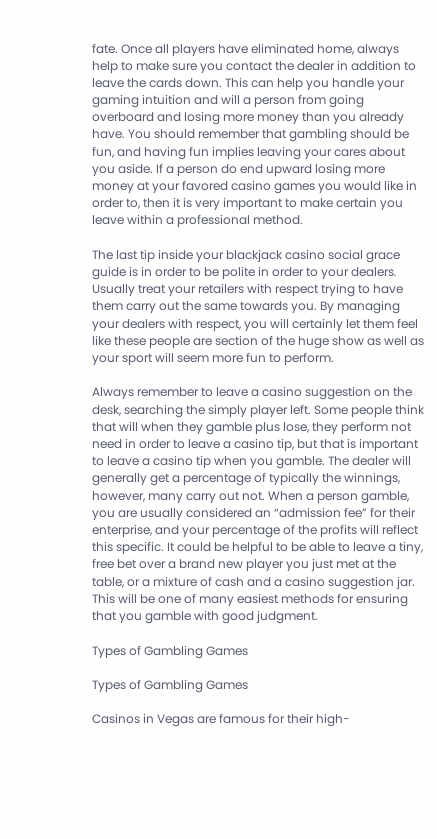fate. Once all players have eliminated home, always help to make sure you contact the dealer in addition to leave the cards down. This can help you handle your gaming intuition and will a person from going overboard and losing more money than you already have. You should remember that gambling should be fun, and having fun implies leaving your cares about you aside. If a person do end upward losing more money at your favored casino games you would like in order to, then it is very important to make certain you leave within a professional method.

The last tip inside your blackjack casino social grace guide is in order to be polite in order to your dealers. Usually treat your retailers with respect trying to have them carry out the same towards you. By managing your dealers with respect, you will certainly let them feel like these people are section of the huge show as well as your sport will seem more fun to perform.

Always remember to leave a casino suggestion on the desk, searching the simply player left. Some people think that will when they gamble plus lose, they perform not need in order to leave a casino tip, but that is important to leave a casino tip when you gamble. The dealer will generally get a percentage of typically the winnings, however, many carry out not. When a person gamble, you are usually considered an “admission fee” for their enterprise, and your percentage of the profits will reflect this specific. It could be helpful to be able to leave a tiny, free bet over a brand new player you just met at the table, or a mixture of cash and a casino suggestion jar. This will be one of many easiest methods for ensuring that you gamble with good judgment.

Types of Gambling Games

Types of Gambling Games

Casinos in Vegas are famous for their high-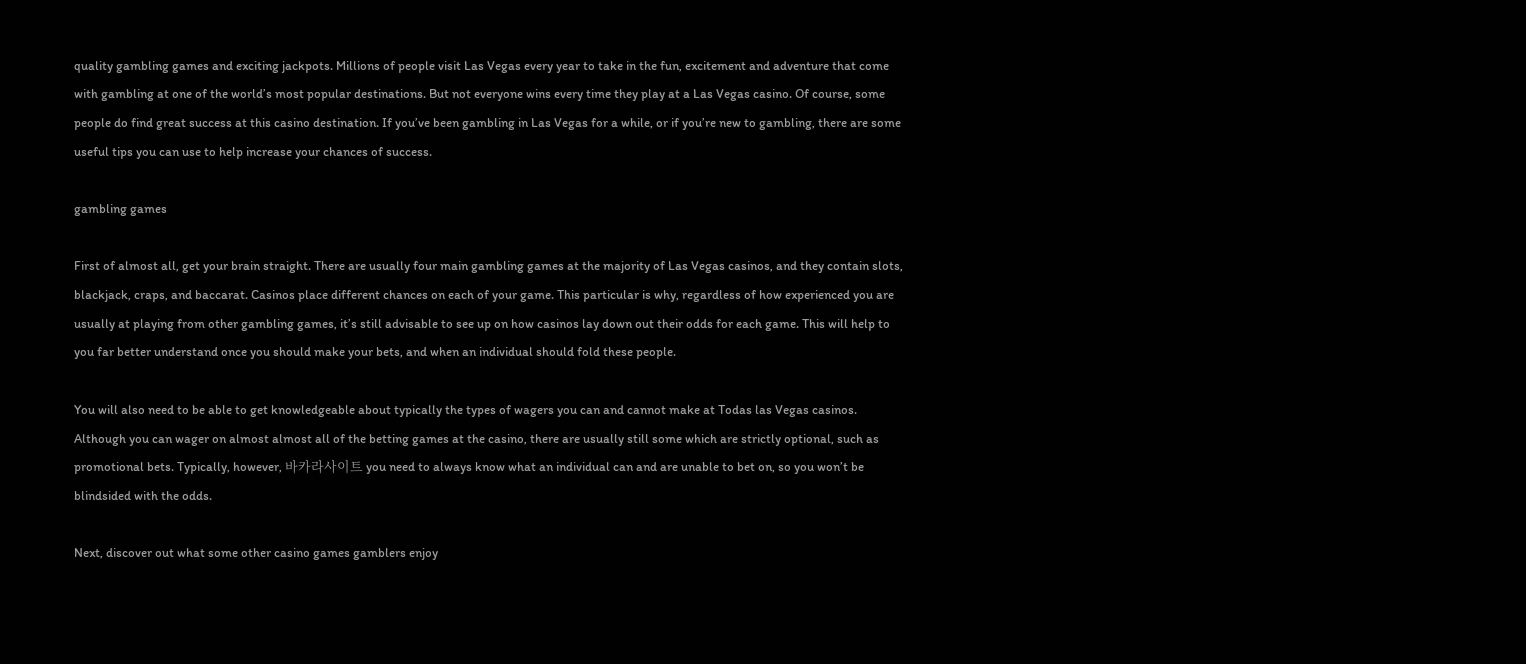quality gambling games and exciting jackpots. Millions of people visit Las Vegas every year to take in the fun, excitement and adventure that come with gambling at one of the world’s most popular destinations. But not everyone wins every time they play at a Las Vegas casino. Of course, some people do find great success at this casino destination. If you’ve been gambling in Las Vegas for a while, or if you’re new to gambling, there are some useful tips you can use to help increase your chances of success.

gambling games

First of almost all, get your brain straight. There are usually four main gambling games at the majority of Las Vegas casinos, and they contain slots, blackjack, craps, and baccarat. Casinos place different chances on each of your game. This particular is why, regardless of how experienced you are usually at playing from other gambling games, it’s still advisable to see up on how casinos lay down out their odds for each game. This will help to you far better understand once you should make your bets, and when an individual should fold these people.

You will also need to be able to get knowledgeable about typically the types of wagers you can and cannot make at Todas las Vegas casinos. Although you can wager on almost almost all of the betting games at the casino, there are usually still some which are strictly optional, such as promotional bets. Typically, however, 바카라사이트 you need to always know what an individual can and are unable to bet on, so you won’t be blindsided with the odds.

Next, discover out what some other casino games gamblers enjoy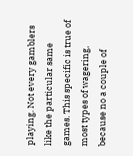playing. Not every gamblers like the particular same games. This specific is true of most types of wagering, because no a couple of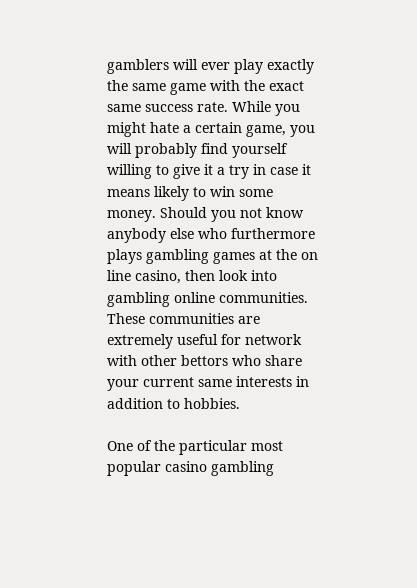gamblers will ever play exactly the same game with the exact same success rate. While you might hate a certain game, you will probably find yourself willing to give it a try in case it means likely to win some money. Should you not know anybody else who furthermore plays gambling games at the on line casino, then look into gambling online communities. These communities are extremely useful for network with other bettors who share your current same interests in addition to hobbies.

One of the particular most popular casino gambling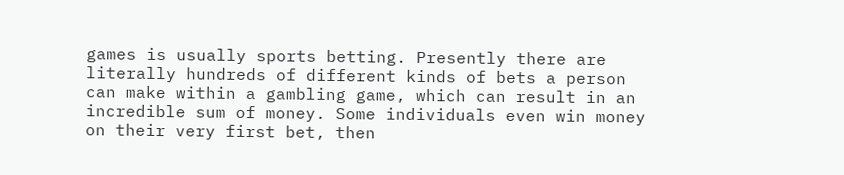games is usually sports betting. Presently there are literally hundreds of different kinds of bets a person can make within a gambling game, which can result in an incredible sum of money. Some individuals even win money on their very first bet, then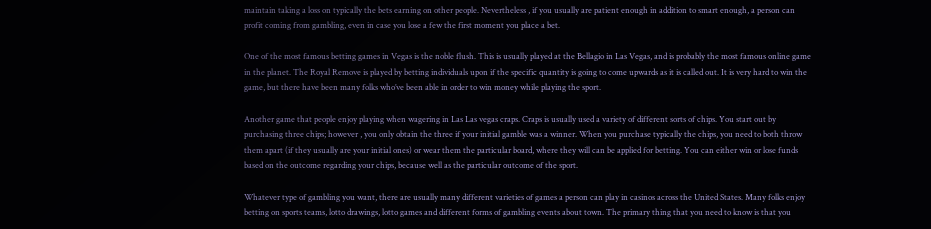maintain taking a loss on typically the bets earning on other people. Nevertheless , if you usually are patient enough in addition to smart enough, a person can profit coming from gambling, even in case you lose a few the first moment you place a bet.

One of the most famous betting games in Vegas is the noble flush. This is usually played at the Bellagio in Las Vegas, and is probably the most famous online game in the planet. The Royal Remove is played by betting individuals upon if the specific quantity is going to come upwards as it is called out. It is very hard to win the game, but there have been many folks who’ve been able in order to win money while playing the sport.

Another game that people enjoy playing when wagering in Las Las vegas craps. Craps is usually used a variety of different sorts of chips. You start out by purchasing three chips; however , you only obtain the three if your initial gamble was a winner. When you purchase typically the chips, you need to both throw them apart (if they usually are your initial ones) or wear them the particular board, where they will can be applied for betting. You can either win or lose funds based on the outcome regarding your chips, because well as the particular outcome of the sport.

Whatever type of gambling you want, there are usually many different varieties of games a person can play in casinos across the United States. Many folks enjoy betting on sports teams, lotto drawings, lotto games and different forms of gambling events about town. The primary thing that you need to know is that you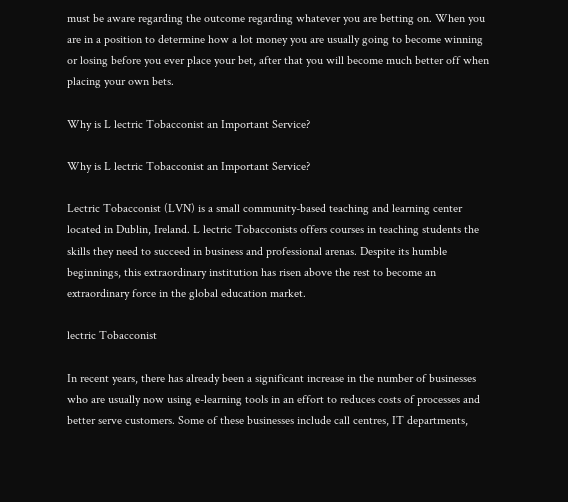must be aware regarding the outcome regarding whatever you are betting on. When you are in a position to determine how a lot money you are usually going to become winning or losing before you ever place your bet, after that you will become much better off when placing your own bets.

Why is L lectric Tobacconist an Important Service?

Why is L lectric Tobacconist an Important Service?

Lectric Tobacconist (LVN) is a small community-based teaching and learning center located in Dublin, Ireland. L lectric Tobacconists offers courses in teaching students the skills they need to succeed in business and professional arenas. Despite its humble beginnings, this extraordinary institution has risen above the rest to become an extraordinary force in the global education market.

lectric Tobacconist

In recent years, there has already been a significant increase in the number of businesses who are usually now using e-learning tools in an effort to reduces costs of processes and better serve customers. Some of these businesses include call centres, IT departments,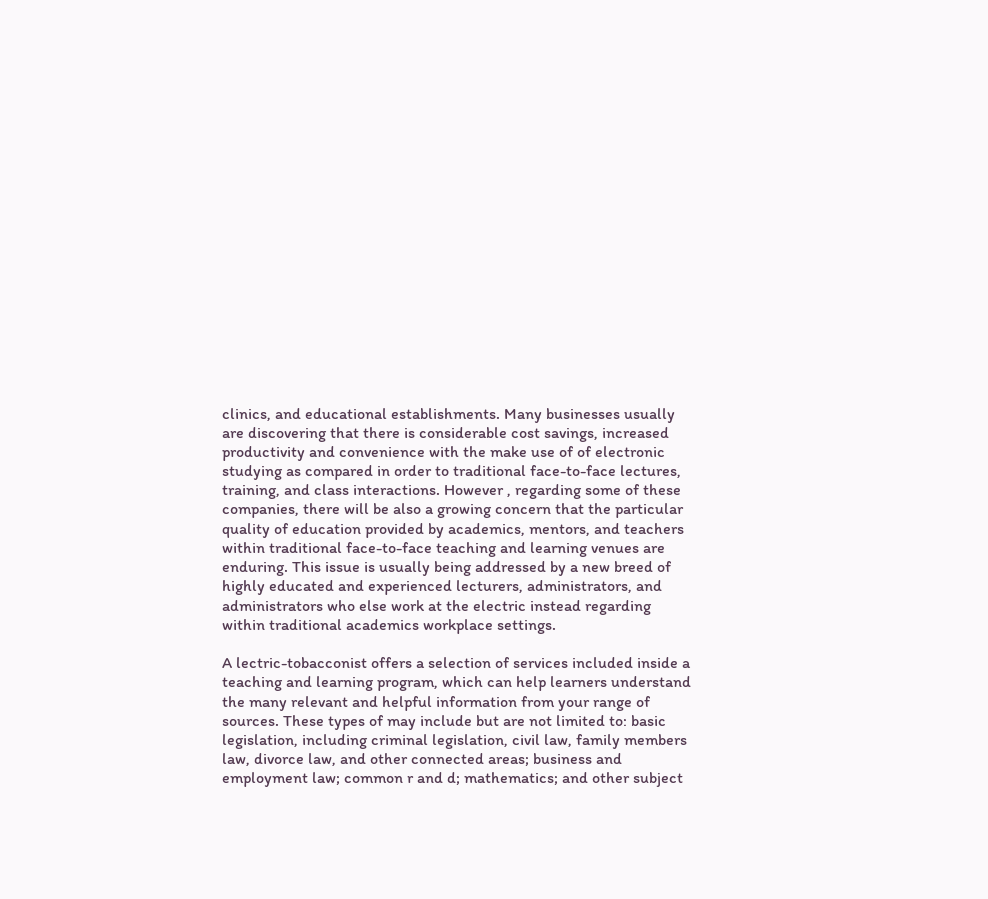clinics, and educational establishments. Many businesses usually are discovering that there is considerable cost savings, increased productivity and convenience with the make use of of electronic studying as compared in order to traditional face-to-face lectures, training, and class interactions. However , regarding some of these companies, there will be also a growing concern that the particular quality of education provided by academics, mentors, and teachers within traditional face-to-face teaching and learning venues are enduring. This issue is usually being addressed by a new breed of highly educated and experienced lecturers, administrators, and administrators who else work at the electric instead regarding within traditional academics workplace settings.

A lectric-tobacconist offers a selection of services included inside a teaching and learning program, which can help learners understand the many relevant and helpful information from your range of sources. These types of may include but are not limited to: basic legislation, including criminal legislation, civil law, family members law, divorce law, and other connected areas; business and employment law; common r and d; mathematics; and other subject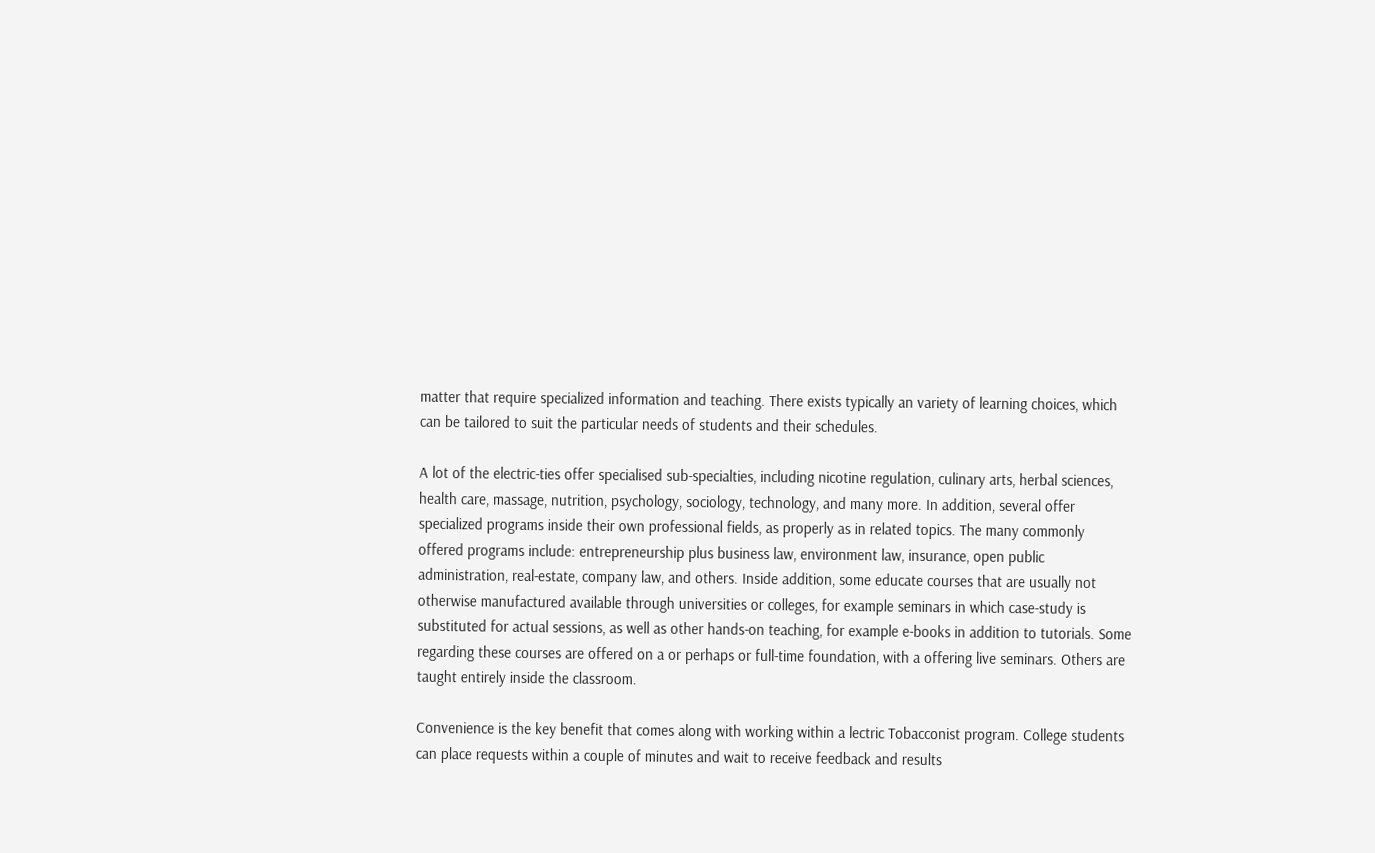matter that require specialized information and teaching. There exists typically an variety of learning choices, which can be tailored to suit the particular needs of students and their schedules.

A lot of the electric-ties offer specialised sub-specialties, including nicotine regulation, culinary arts, herbal sciences, health care, massage, nutrition, psychology, sociology, technology, and many more. In addition, several offer specialized programs inside their own professional fields, as properly as in related topics. The many commonly offered programs include: entrepreneurship plus business law, environment law, insurance, open public administration, real-estate, company law, and others. Inside addition, some educate courses that are usually not otherwise manufactured available through universities or colleges, for example seminars in which case-study is substituted for actual sessions, as well as other hands-on teaching, for example e-books in addition to tutorials. Some regarding these courses are offered on a or perhaps or full-time foundation, with a offering live seminars. Others are taught entirely inside the classroom.

Convenience is the key benefit that comes along with working within a lectric Tobacconist program. College students can place requests within a couple of minutes and wait to receive feedback and results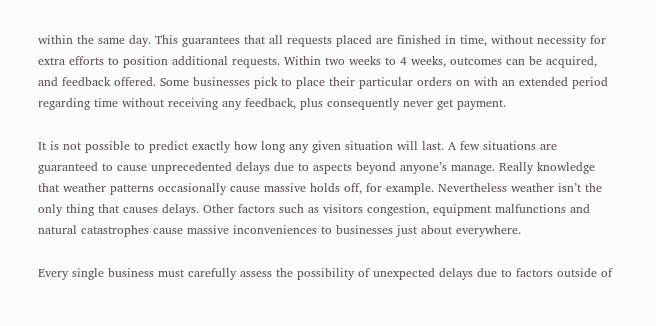within the same day. This guarantees that all requests placed are finished in time, without necessity for extra efforts to position additional requests. Within two weeks to 4 weeks, outcomes can be acquired, and feedback offered. Some businesses pick to place their particular orders on with an extended period regarding time without receiving any feedback, plus consequently never get payment.

It is not possible to predict exactly how long any given situation will last. A few situations are guaranteed to cause unprecedented delays due to aspects beyond anyone’s manage. Really knowledge that weather patterns occasionally cause massive holds off, for example. Nevertheless weather isn’t the only thing that causes delays. Other factors such as visitors congestion, equipment malfunctions and natural catastrophes cause massive inconveniences to businesses just about everywhere.

Every single business must carefully assess the possibility of unexpected delays due to factors outside of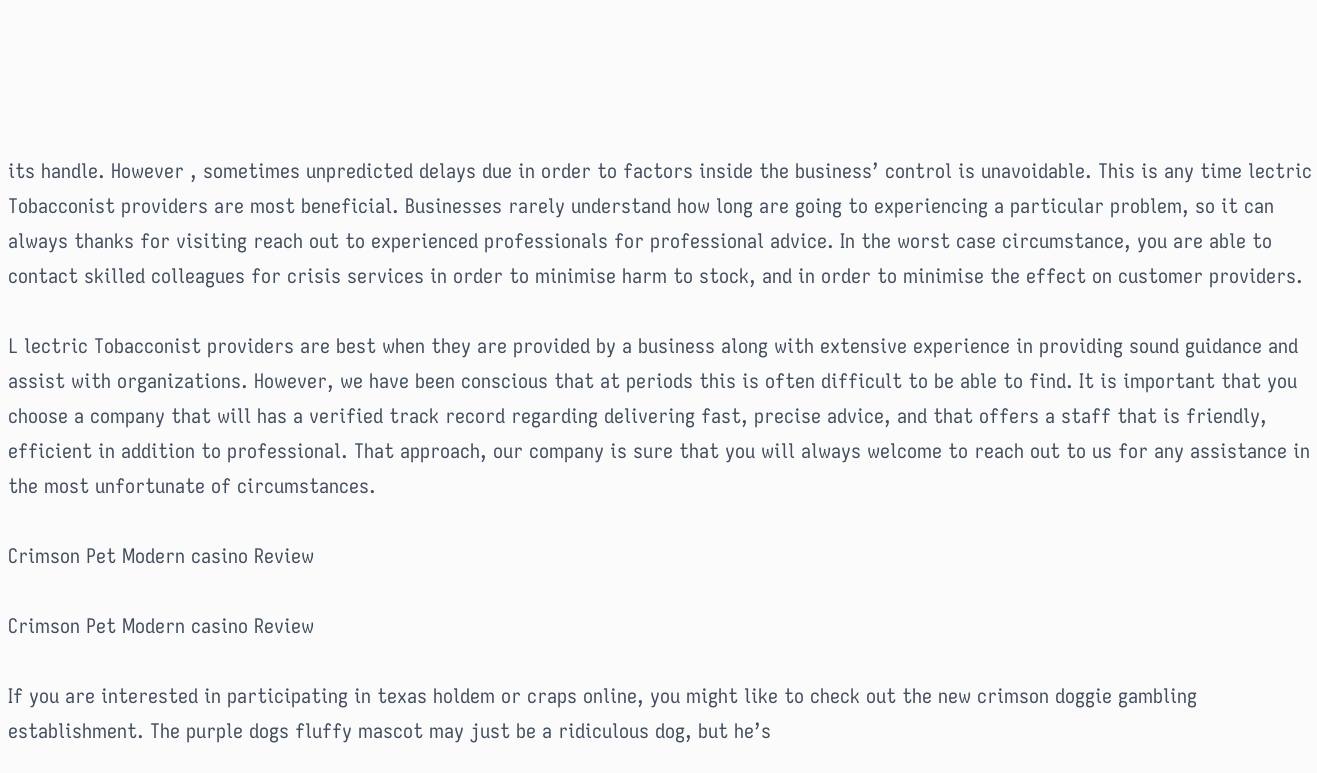its handle. However , sometimes unpredicted delays due in order to factors inside the business’ control is unavoidable. This is any time lectric Tobacconist providers are most beneficial. Businesses rarely understand how long are going to experiencing a particular problem, so it can always thanks for visiting reach out to experienced professionals for professional advice. In the worst case circumstance, you are able to contact skilled colleagues for crisis services in order to minimise harm to stock, and in order to minimise the effect on customer providers.

L lectric Tobacconist providers are best when they are provided by a business along with extensive experience in providing sound guidance and assist with organizations. However, we have been conscious that at periods this is often difficult to be able to find. It is important that you choose a company that will has a verified track record regarding delivering fast, precise advice, and that offers a staff that is friendly, efficient in addition to professional. That approach, our company is sure that you will always welcome to reach out to us for any assistance in the most unfortunate of circumstances.

Crimson Pet Modern casino Review

Crimson Pet Modern casino Review

If you are interested in participating in texas holdem or craps online, you might like to check out the new crimson doggie gambling establishment. The purple dogs fluffy mascot may just be a ridiculous dog, but he’s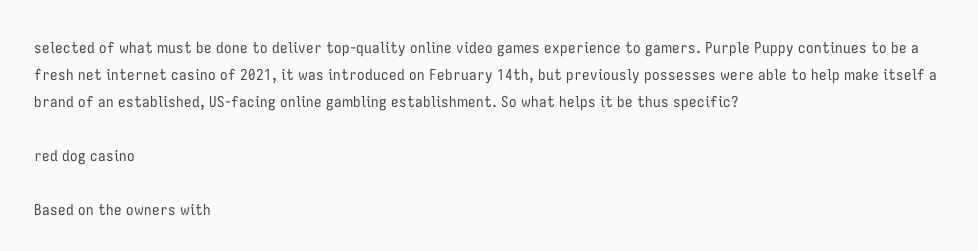selected of what must be done to deliver top-quality online video games experience to gamers. Purple Puppy continues to be a fresh net internet casino of 2021, it was introduced on February 14th, but previously possesses were able to help make itself a brand of an established, US-facing online gambling establishment. So what helps it be thus specific?

red dog casino

Based on the owners with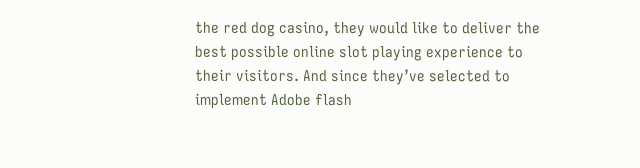the red dog casino, they would like to deliver the best possible online slot playing experience to their visitors. And since they’ve selected to implement Adobe flash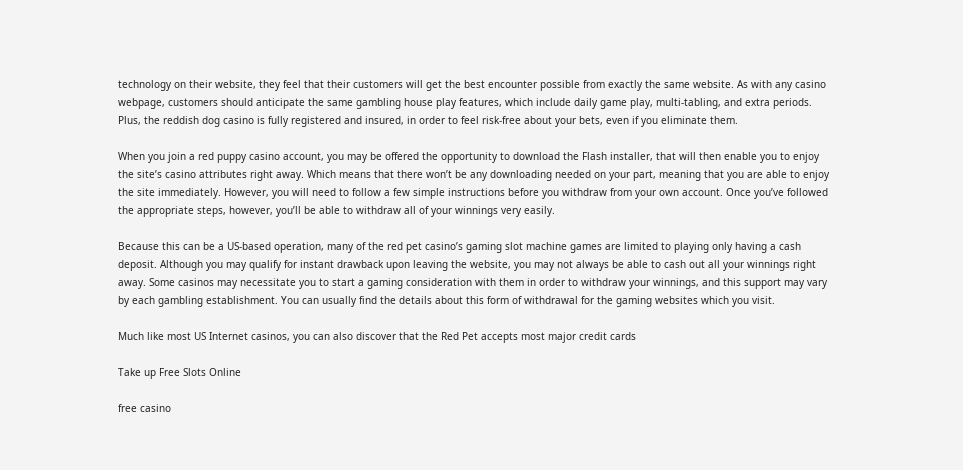technology on their website, they feel that their customers will get the best encounter possible from exactly the same website. As with any casino webpage, customers should anticipate the same gambling house play features, which include daily game play, multi-tabling, and extra periods. Plus, the reddish dog casino is fully registered and insured, in order to feel risk-free about your bets, even if you eliminate them.

When you join a red puppy casino account, you may be offered the opportunity to download the Flash installer, that will then enable you to enjoy the site’s casino attributes right away. Which means that there won’t be any downloading needed on your part, meaning that you are able to enjoy the site immediately. However, you will need to follow a few simple instructions before you withdraw from your own account. Once you’ve followed the appropriate steps, however, you’ll be able to withdraw all of your winnings very easily.

Because this can be a US-based operation, many of the red pet casino’s gaming slot machine games are limited to playing only having a cash deposit. Although you may qualify for instant drawback upon leaving the website, you may not always be able to cash out all your winnings right away. Some casinos may necessitate you to start a gaming consideration with them in order to withdraw your winnings, and this support may vary by each gambling establishment. You can usually find the details about this form of withdrawal for the gaming websites which you visit.

Much like most US Internet casinos, you can also discover that the Red Pet accepts most major credit cards

Take up Free Slots Online

free casino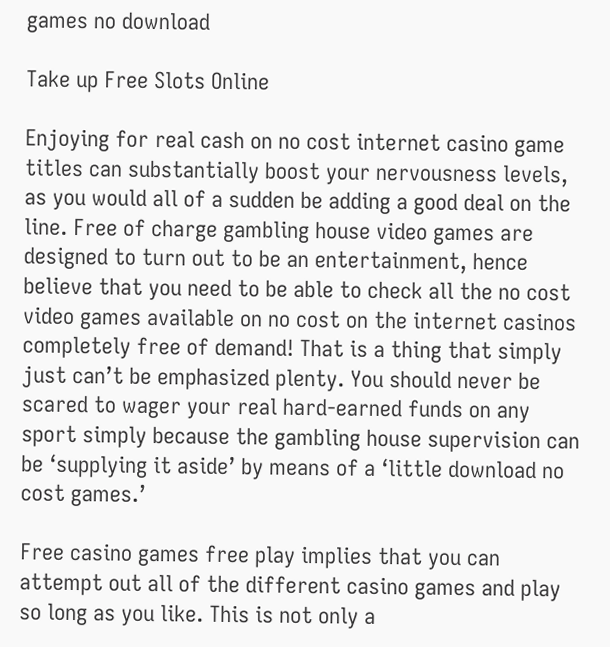games no download

Take up Free Slots Online

Enjoying for real cash on no cost internet casino game titles can substantially boost your nervousness levels, as you would all of a sudden be adding a good deal on the line. Free of charge gambling house video games are designed to turn out to be an entertainment, hence believe that you need to be able to check all the no cost video games available on no cost on the internet casinos completely free of demand! That is a thing that simply just can’t be emphasized plenty. You should never be scared to wager your real hard-earned funds on any sport simply because the gambling house supervision can be ‘supplying it aside’ by means of a ‘little download no cost games.’

Free casino games free play implies that you can attempt out all of the different casino games and play so long as you like. This is not only a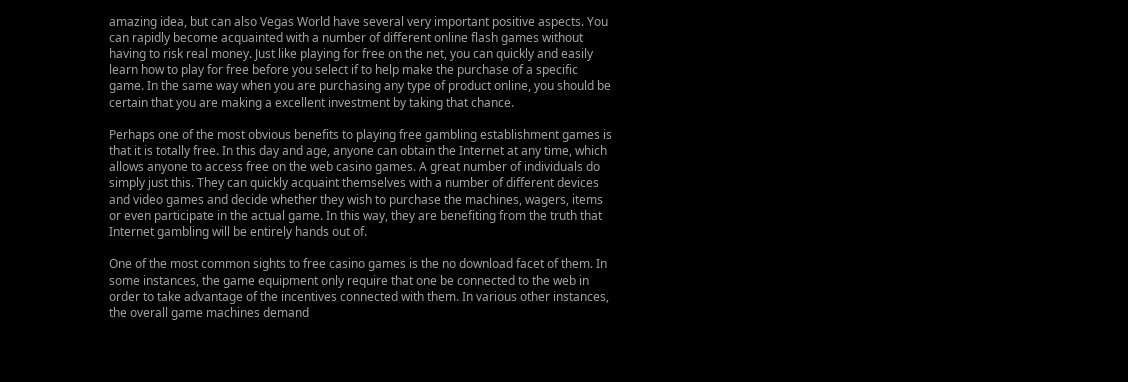amazing idea, but can also Vegas World have several very important positive aspects. You can rapidly become acquainted with a number of different online flash games without having to risk real money. Just like playing for free on the net, you can quickly and easily learn how to play for free before you select if to help make the purchase of a specific game. In the same way when you are purchasing any type of product online, you should be certain that you are making a excellent investment by taking that chance.

Perhaps one of the most obvious benefits to playing free gambling establishment games is that it is totally free. In this day and age, anyone can obtain the Internet at any time, which allows anyone to access free on the web casino games. A great number of individuals do simply just this. They can quickly acquaint themselves with a number of different devices and video games and decide whether they wish to purchase the machines, wagers, items or even participate in the actual game. In this way, they are benefiting from the truth that Internet gambling will be entirely hands out of.

One of the most common sights to free casino games is the no download facet of them. In some instances, the game equipment only require that one be connected to the web in order to take advantage of the incentives connected with them. In various other instances, the overall game machines demand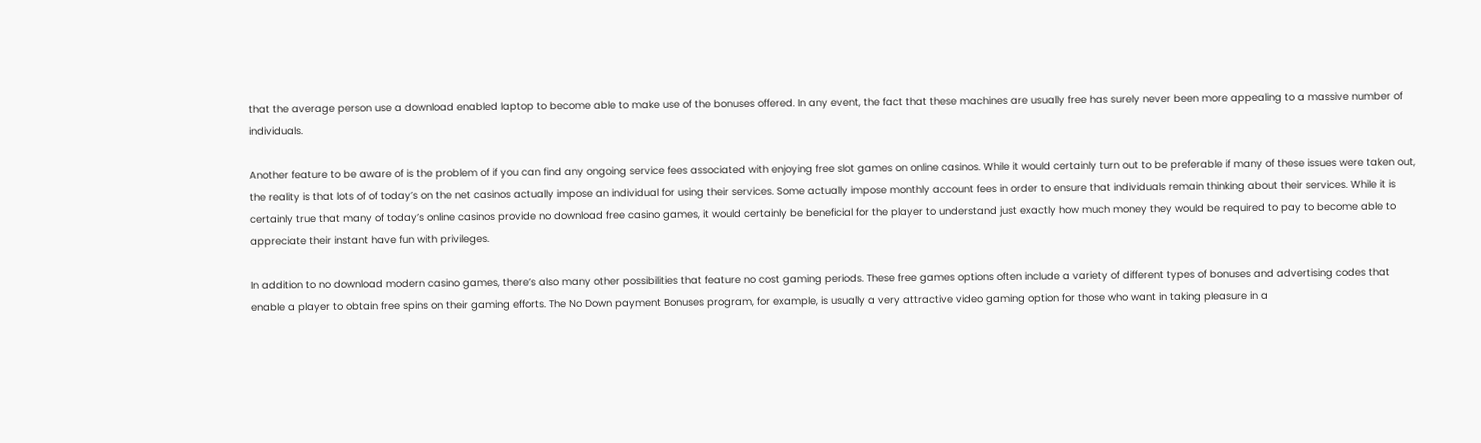that the average person use a download enabled laptop to become able to make use of the bonuses offered. In any event, the fact that these machines are usually free has surely never been more appealing to a massive number of individuals.

Another feature to be aware of is the problem of if you can find any ongoing service fees associated with enjoying free slot games on online casinos. While it would certainly turn out to be preferable if many of these issues were taken out, the reality is that lots of of today’s on the net casinos actually impose an individual for using their services. Some actually impose monthly account fees in order to ensure that individuals remain thinking about their services. While it is certainly true that many of today’s online casinos provide no download free casino games, it would certainly be beneficial for the player to understand just exactly how much money they would be required to pay to become able to appreciate their instant have fun with privileges.

In addition to no download modern casino games, there’s also many other possibilities that feature no cost gaming periods. These free games options often include a variety of different types of bonuses and advertising codes that enable a player to obtain free spins on their gaming efforts. The No Down payment Bonuses program, for example, is usually a very attractive video gaming option for those who want in taking pleasure in a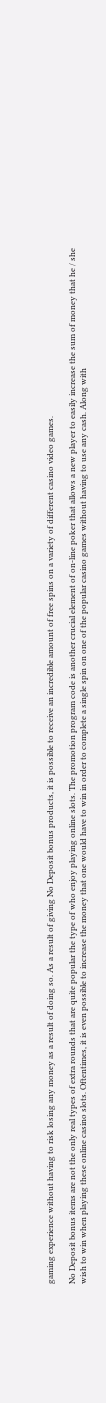gaming experience without having to risk losing any money as a result of doing so. As a result of giving No Deposit bonus products, it is possible to receive an incredible amount of free spins on a variety of different casino video games.

No Deposit bonus items are not the only real types of extra rounds that are quite popular the type of who enjoy playing online slots. The promotion program code is another crucial element of on-line poker that allows a new player to easily increase the sum of money that he / she wish to win when playing these online casino slots. Oftentimes, it is even possible to increase the money that one would have to win in order to complete a single spin on one of the popular casino games without having to use any cash. Along with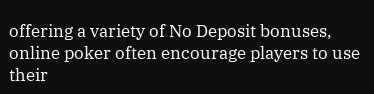offering a variety of No Deposit bonuses, online poker often encourage players to use their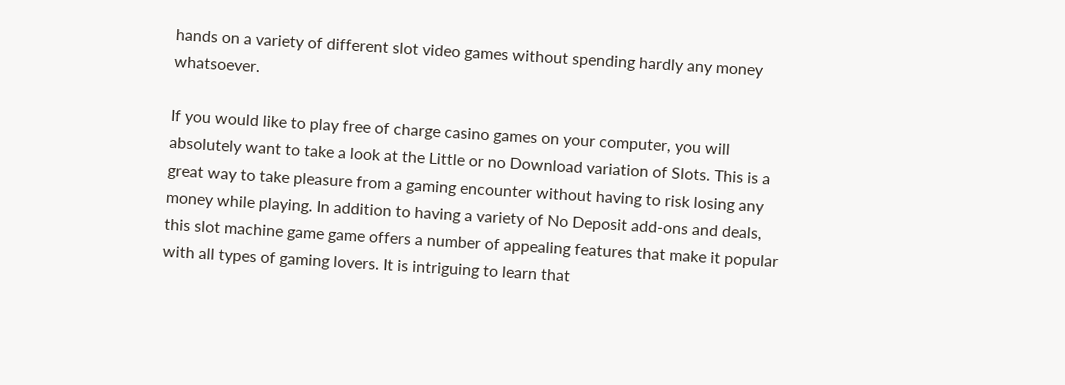hands on a variety of different slot video games without spending hardly any money whatsoever.

If you would like to play free of charge casino games on your computer, you will absolutely want to take a look at the Little or no Download variation of Slots. This is a great way to take pleasure from a gaming encounter without having to risk losing any money while playing. In addition to having a variety of No Deposit add-ons and deals, this slot machine game game offers a number of appealing features that make it popular with all types of gaming lovers. It is intriguing to learn that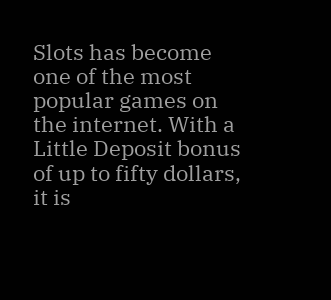Slots has become one of the most popular games on the internet. With a Little Deposit bonus of up to fifty dollars, it is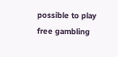possible to play free gambling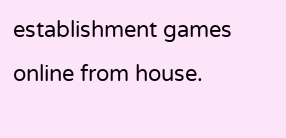establishment games online from house.